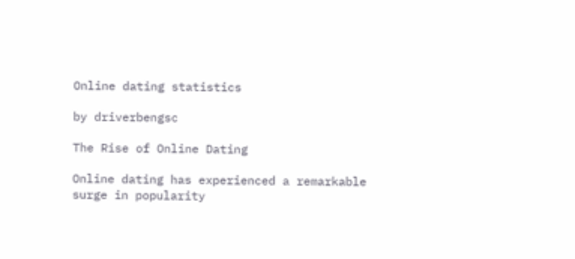Online dating statistics

by driverbengsc

The Rise of Online Dating

Online dating has experienced a remarkable surge in popularity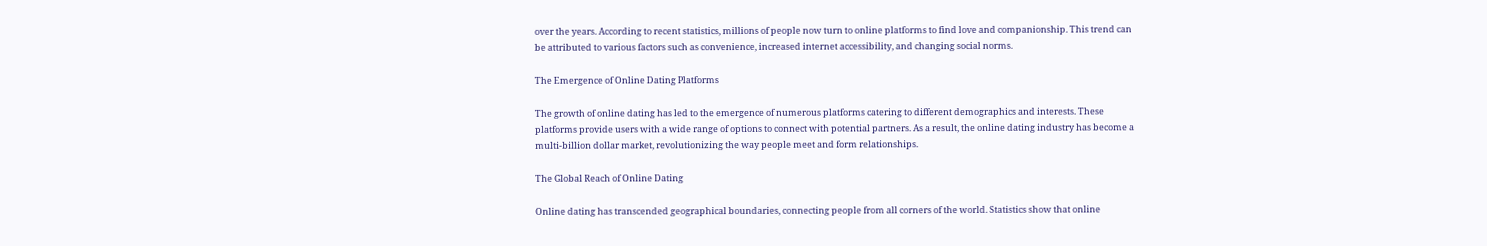over the years. According to recent statistics, millions of people now turn to online platforms to find love and companionship. This trend can be attributed to various factors such as convenience, increased internet accessibility, and changing social norms.

The Emergence of Online Dating Platforms

The growth of online dating has led to the emergence of numerous platforms catering to different demographics and interests. These platforms provide users with a wide range of options to connect with potential partners. As a result, the online dating industry has become a multi-billion dollar market, revolutionizing the way people meet and form relationships.

The Global Reach of Online Dating

Online dating has transcended geographical boundaries, connecting people from all corners of the world. Statistics show that online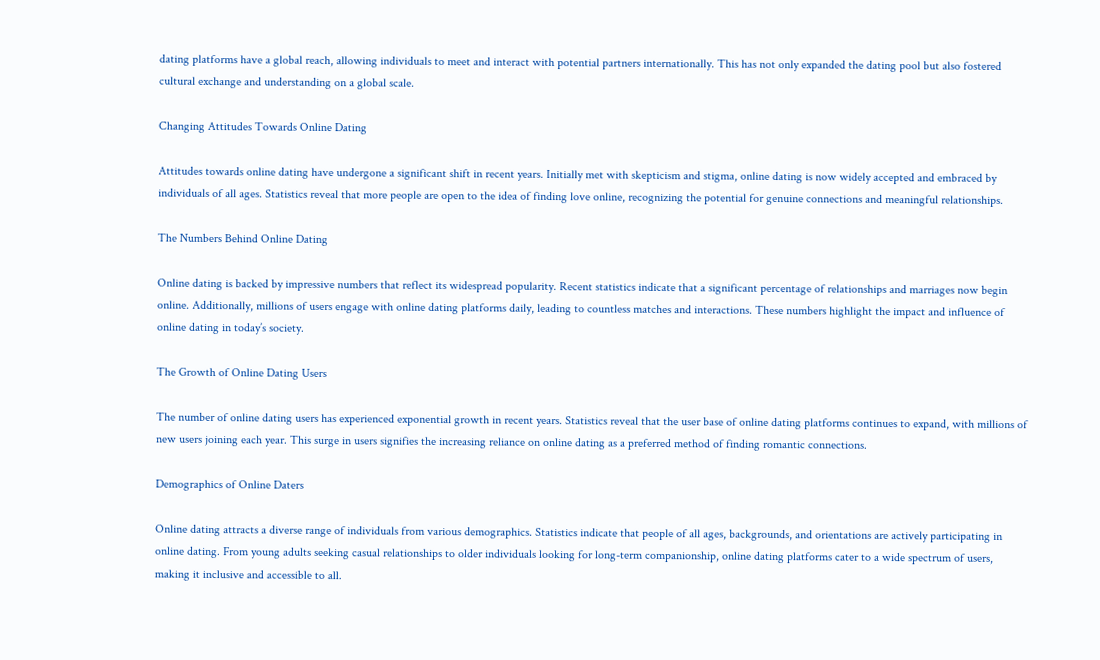dating platforms have a global reach, allowing individuals to meet and interact with potential partners internationally. This has not only expanded the dating pool but also fostered cultural exchange and understanding on a global scale.

Changing Attitudes Towards Online Dating

Attitudes towards online dating have undergone a significant shift in recent years. Initially met with skepticism and stigma, online dating is now widely accepted and embraced by individuals of all ages. Statistics reveal that more people are open to the idea of finding love online, recognizing the potential for genuine connections and meaningful relationships.

The Numbers Behind Online Dating

Online dating is backed by impressive numbers that reflect its widespread popularity. Recent statistics indicate that a significant percentage of relationships and marriages now begin online. Additionally, millions of users engage with online dating platforms daily, leading to countless matches and interactions. These numbers highlight the impact and influence of online dating in today’s society.

The Growth of Online Dating Users

The number of online dating users has experienced exponential growth in recent years. Statistics reveal that the user base of online dating platforms continues to expand, with millions of new users joining each year. This surge in users signifies the increasing reliance on online dating as a preferred method of finding romantic connections.

Demographics of Online Daters

Online dating attracts a diverse range of individuals from various demographics. Statistics indicate that people of all ages, backgrounds, and orientations are actively participating in online dating. From young adults seeking casual relationships to older individuals looking for long-term companionship, online dating platforms cater to a wide spectrum of users, making it inclusive and accessible to all.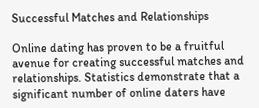Successful Matches and Relationships

Online dating has proven to be a fruitful avenue for creating successful matches and relationships. Statistics demonstrate that a significant number of online daters have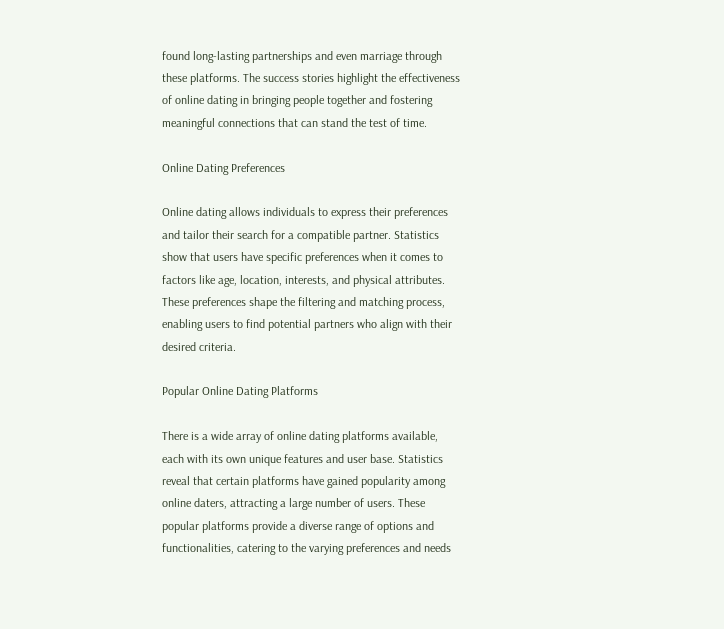found long-lasting partnerships and even marriage through these platforms. The success stories highlight the effectiveness of online dating in bringing people together and fostering meaningful connections that can stand the test of time.

Online Dating Preferences

Online dating allows individuals to express their preferences and tailor their search for a compatible partner. Statistics show that users have specific preferences when it comes to factors like age, location, interests, and physical attributes. These preferences shape the filtering and matching process, enabling users to find potential partners who align with their desired criteria.

Popular Online Dating Platforms

There is a wide array of online dating platforms available, each with its own unique features and user base. Statistics reveal that certain platforms have gained popularity among online daters, attracting a large number of users. These popular platforms provide a diverse range of options and functionalities, catering to the varying preferences and needs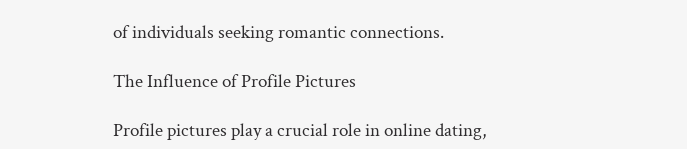of individuals seeking romantic connections.

The Influence of Profile Pictures

Profile pictures play a crucial role in online dating,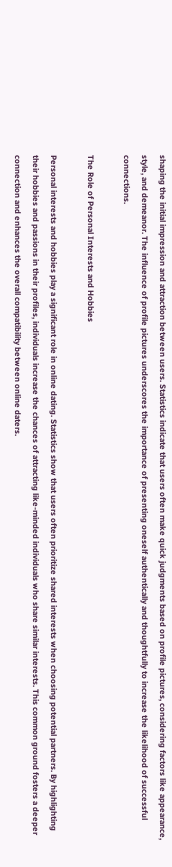shaping the initial impression and attraction between users. Statistics indicate that users often make quick judgments based on profile pictures, considering factors like appearance, style, and demeanor. The influence of profile pictures underscores the importance of presenting oneself authentically and thoughtfully to increase the likelihood of successful connections.

The Role of Personal Interests and Hobbies

Personal interests and hobbies play a significant role in online dating. Statistics show that users often prioritize shared interests when choosing potential partners. By highlighting their hobbies and passions in their profiles, individuals increase the chances of attracting like-minded individuals who share similar interests. This common ground fosters a deeper connection and enhances the overall compatibility between online daters.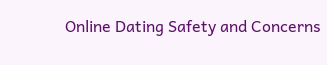Online Dating Safety and Concerns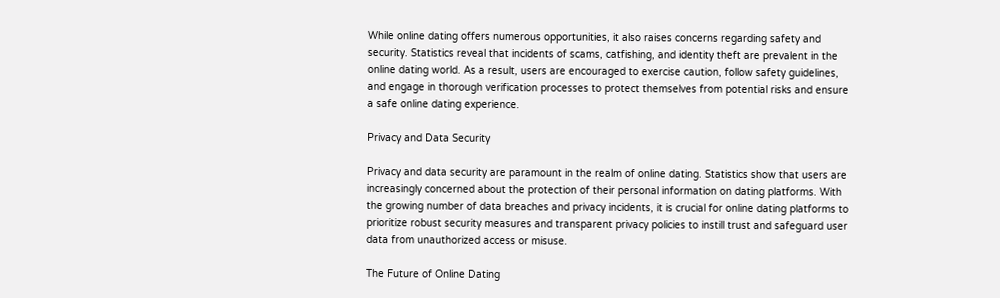While online dating offers numerous opportunities, it also raises concerns regarding safety and security. Statistics reveal that incidents of scams, catfishing, and identity theft are prevalent in the online dating world. As a result, users are encouraged to exercise caution, follow safety guidelines, and engage in thorough verification processes to protect themselves from potential risks and ensure a safe online dating experience.

Privacy and Data Security

Privacy and data security are paramount in the realm of online dating. Statistics show that users are increasingly concerned about the protection of their personal information on dating platforms. With the growing number of data breaches and privacy incidents, it is crucial for online dating platforms to prioritize robust security measures and transparent privacy policies to instill trust and safeguard user data from unauthorized access or misuse.

The Future of Online Dating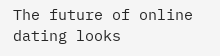The future of online dating looks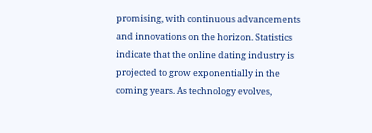promising, with continuous advancements and innovations on the horizon. Statistics indicate that the online dating industry is projected to grow exponentially in the coming years. As technology evolves,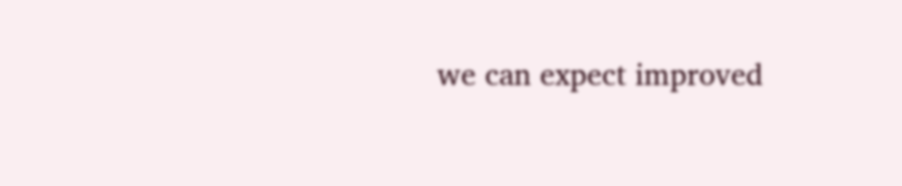we can expect improved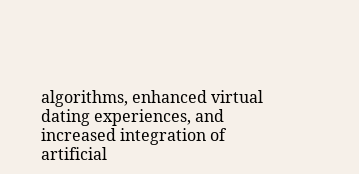algorithms, enhanced virtual dating experiences, and increased integration of artificial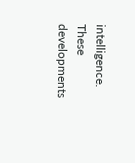intelligence. These developments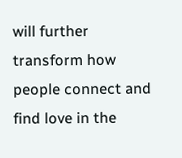will further transform how people connect and find love in the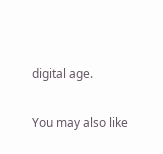digital age.

You may also like